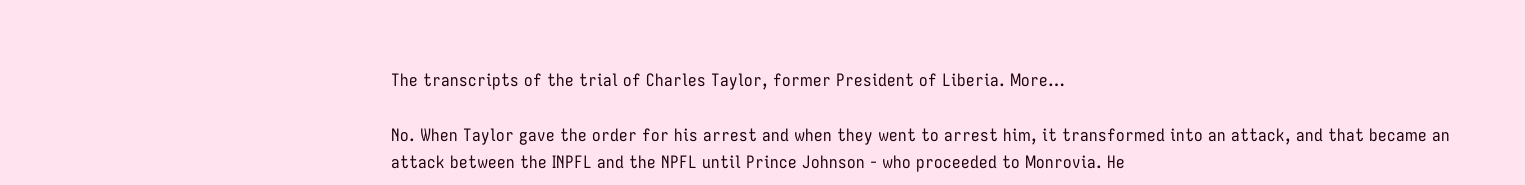The transcripts of the trial of Charles Taylor, former President of Liberia. More…

No. When Taylor gave the order for his arrest and when they went to arrest him, it transformed into an attack, and that became an attack between the INPFL and the NPFL until Prince Johnson - who proceeded to Monrovia. He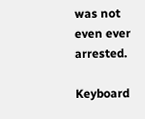was not even ever arrested.

Keyboard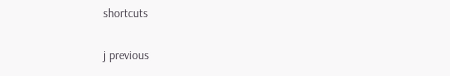shortcuts

j previous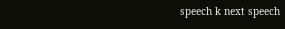speech k next speech